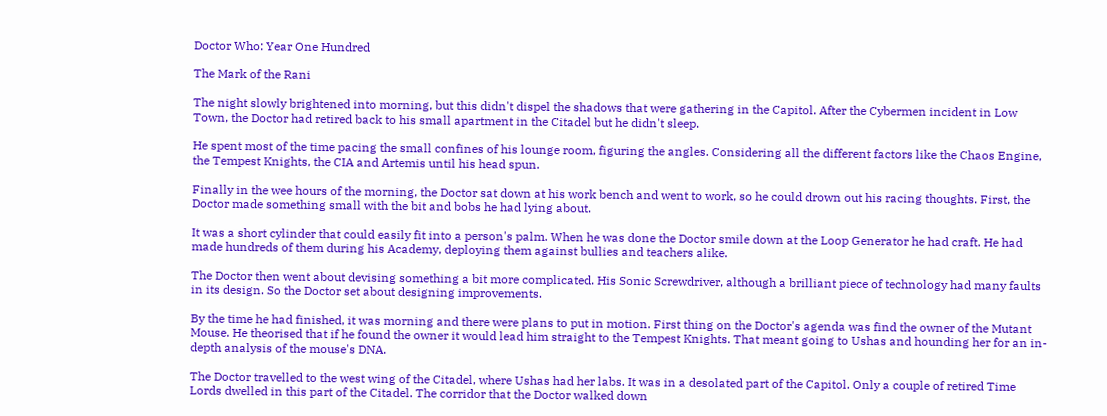Doctor Who: Year One Hundred

The Mark of the Rani

The night slowly brightened into morning, but this didn't dispel the shadows that were gathering in the Capitol. After the Cybermen incident in Low Town, the Doctor had retired back to his small apartment in the Citadel but he didn't sleep.

He spent most of the time pacing the small confines of his lounge room, figuring the angles. Considering all the different factors like the Chaos Engine, the Tempest Knights, the CIA and Artemis until his head spun.

Finally in the wee hours of the morning, the Doctor sat down at his work bench and went to work, so he could drown out his racing thoughts. First, the Doctor made something small with the bit and bobs he had lying about.

It was a short cylinder that could easily fit into a person's palm. When he was done the Doctor smile down at the Loop Generator he had craft. He had made hundreds of them during his Academy, deploying them against bullies and teachers alike.

The Doctor then went about devising something a bit more complicated. His Sonic Screwdriver, although a brilliant piece of technology had many faults in its design. So the Doctor set about designing improvements.

By the time he had finished, it was morning and there were plans to put in motion. First thing on the Doctor's agenda was find the owner of the Mutant Mouse. He theorised that if he found the owner it would lead him straight to the Tempest Knights. That meant going to Ushas and hounding her for an in-depth analysis of the mouse's DNA.

The Doctor travelled to the west wing of the Citadel, where Ushas had her labs. It was in a desolated part of the Capitol. Only a couple of retired Time Lords dwelled in this part of the Citadel. The corridor that the Doctor walked down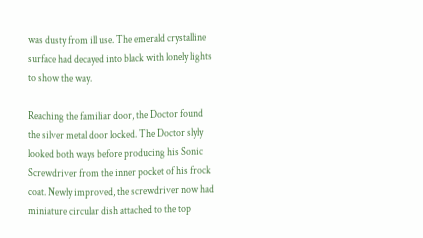was dusty from ill use. The emerald crystalline surface had decayed into black with lonely lights to show the way.

Reaching the familiar door, the Doctor found the silver metal door locked. The Doctor slyly looked both ways before producing his Sonic Screwdriver from the inner pocket of his frock coat. Newly improved, the screwdriver now had miniature circular dish attached to the top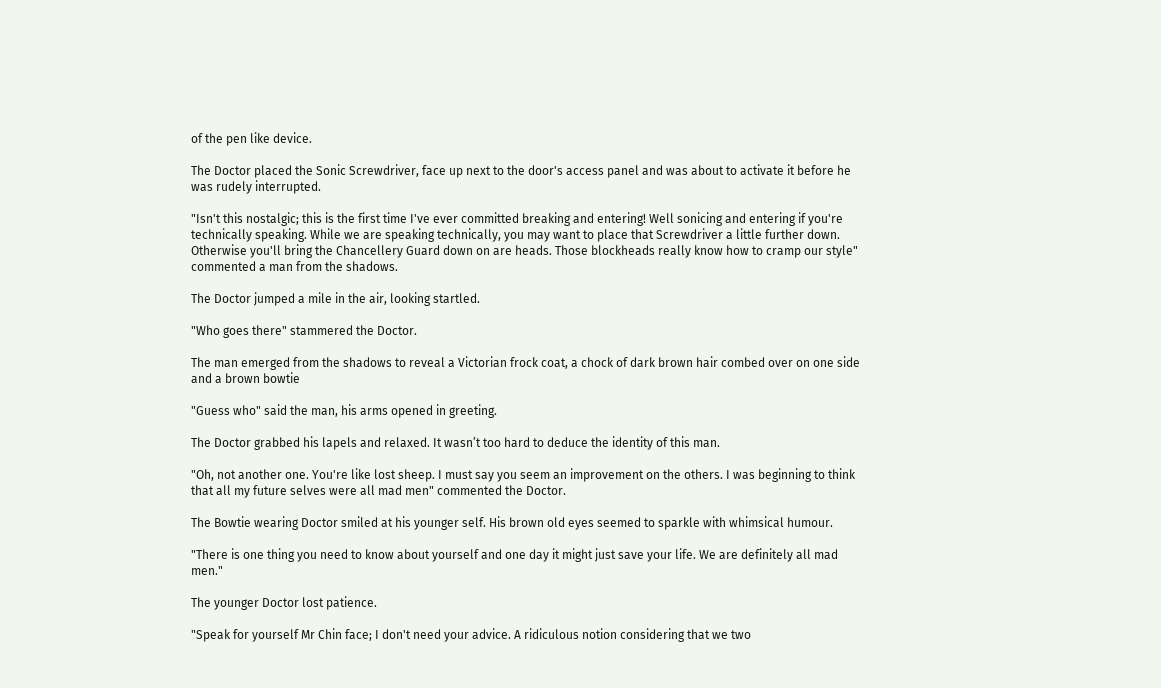of the pen like device.

The Doctor placed the Sonic Screwdriver, face up next to the door's access panel and was about to activate it before he was rudely interrupted.

"Isn't this nostalgic; this is the first time I've ever committed breaking and entering! Well sonicing and entering if you're technically speaking. While we are speaking technically, you may want to place that Screwdriver a little further down. Otherwise you'll bring the Chancellery Guard down on are heads. Those blockheads really know how to cramp our style" commented a man from the shadows.

The Doctor jumped a mile in the air, looking startled.

"Who goes there" stammered the Doctor.

The man emerged from the shadows to reveal a Victorian frock coat, a chock of dark brown hair combed over on one side and a brown bowtie

"Guess who" said the man, his arms opened in greeting.

The Doctor grabbed his lapels and relaxed. It wasn’t too hard to deduce the identity of this man.

"Oh, not another one. You're like lost sheep. I must say you seem an improvement on the others. I was beginning to think that all my future selves were all mad men" commented the Doctor.

The Bowtie wearing Doctor smiled at his younger self. His brown old eyes seemed to sparkle with whimsical humour.

"There is one thing you need to know about yourself and one day it might just save your life. We are definitely all mad men."

The younger Doctor lost patience.

"Speak for yourself Mr Chin face; I don't need your advice. A ridiculous notion considering that we two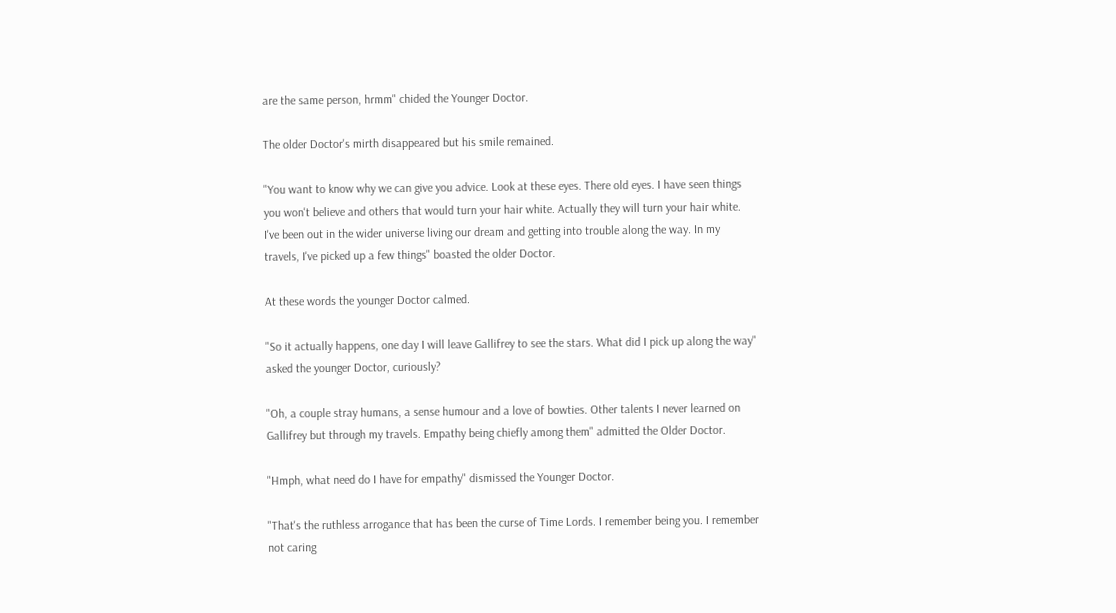are the same person, hrmm" chided the Younger Doctor.

The older Doctor's mirth disappeared but his smile remained.

"You want to know why we can give you advice. Look at these eyes. There old eyes. I have seen things you won't believe and others that would turn your hair white. Actually they will turn your hair white. I've been out in the wider universe living our dream and getting into trouble along the way. In my travels, I've picked up a few things" boasted the older Doctor.

At these words the younger Doctor calmed.

"So it actually happens, one day I will leave Gallifrey to see the stars. What did I pick up along the way" asked the younger Doctor, curiously?

"Oh, a couple stray humans, a sense humour and a love of bowties. Other talents I never learned on Gallifrey but through my travels. Empathy being chiefly among them" admitted the Older Doctor.

"Hmph, what need do I have for empathy" dismissed the Younger Doctor.

"That's the ruthless arrogance that has been the curse of Time Lords. I remember being you. I remember not caring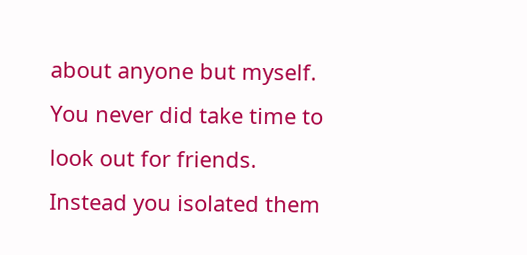about anyone but myself. You never did take time to look out for friends. Instead you isolated them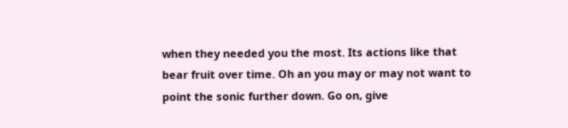when they needed you the most. Its actions like that bear fruit over time. Oh an you may or may not want to point the sonic further down. Go on, give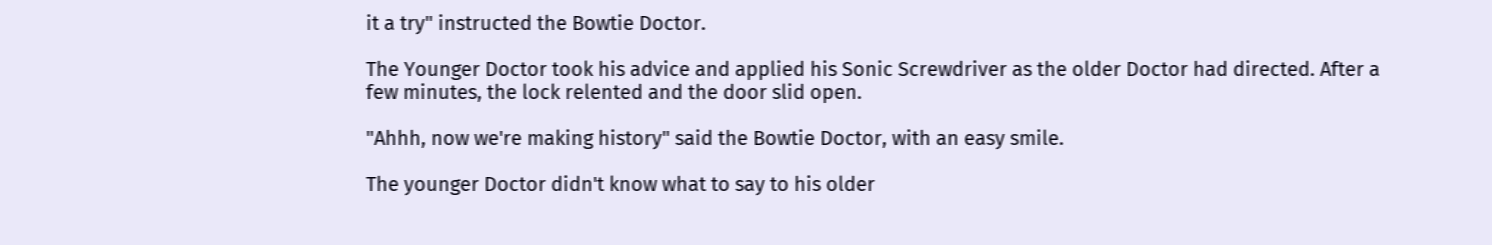it a try" instructed the Bowtie Doctor.

The Younger Doctor took his advice and applied his Sonic Screwdriver as the older Doctor had directed. After a few minutes, the lock relented and the door slid open.

"Ahhh, now we're making history" said the Bowtie Doctor, with an easy smile.

The younger Doctor didn't know what to say to his older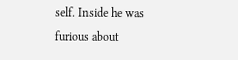self. Inside he was furious about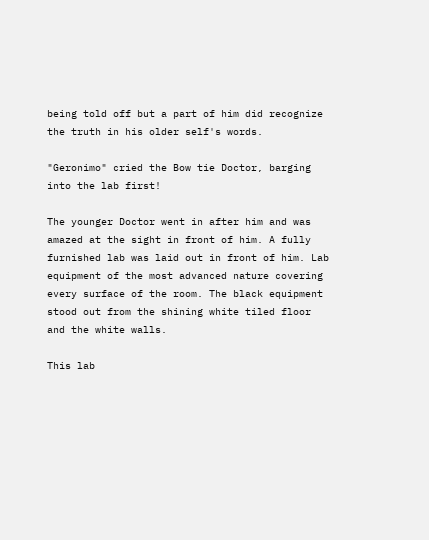being told off but a part of him did recognize the truth in his older self's words.

"Geronimo" cried the Bow tie Doctor, barging into the lab first!

The younger Doctor went in after him and was amazed at the sight in front of him. A fully furnished lab was laid out in front of him. Lab equipment of the most advanced nature covering every surface of the room. The black equipment stood out from the shining white tiled floor and the white walls.

This lab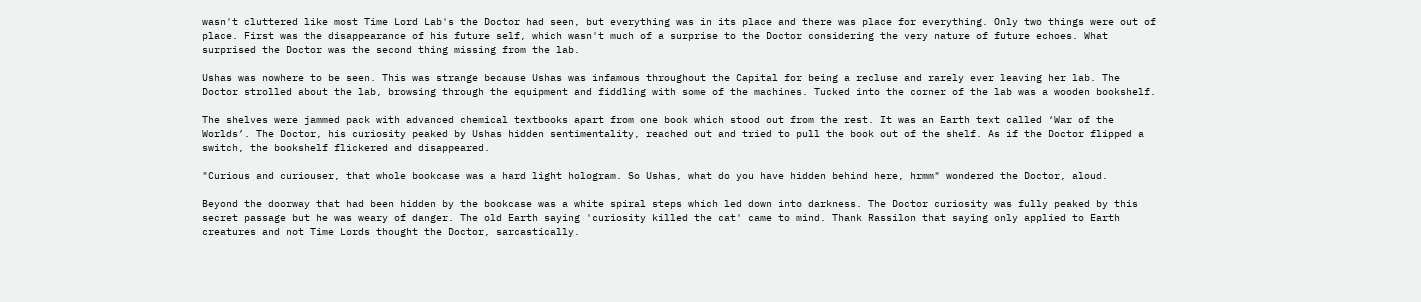wasn't cluttered like most Time Lord Lab's the Doctor had seen, but everything was in its place and there was place for everything. Only two things were out of place. First was the disappearance of his future self, which wasn't much of a surprise to the Doctor considering the very nature of future echoes. What surprised the Doctor was the second thing missing from the lab.

Ushas was nowhere to be seen. This was strange because Ushas was infamous throughout the Capital for being a recluse and rarely ever leaving her lab. The Doctor strolled about the lab, browsing through the equipment and fiddling with some of the machines. Tucked into the corner of the lab was a wooden bookshelf.

The shelves were jammed pack with advanced chemical textbooks apart from one book which stood out from the rest. It was an Earth text called ‘War of the Worlds’. The Doctor, his curiosity peaked by Ushas hidden sentimentality, reached out and tried to pull the book out of the shelf. As if the Doctor flipped a switch, the bookshelf flickered and disappeared.

"Curious and curiouser, that whole bookcase was a hard light hologram. So Ushas, what do you have hidden behind here, hrmm" wondered the Doctor, aloud.

Beyond the doorway that had been hidden by the bookcase was a white spiral steps which led down into darkness. The Doctor curiosity was fully peaked by this secret passage but he was weary of danger. The old Earth saying 'curiosity killed the cat' came to mind. Thank Rassilon that saying only applied to Earth creatures and not Time Lords thought the Doctor, sarcastically.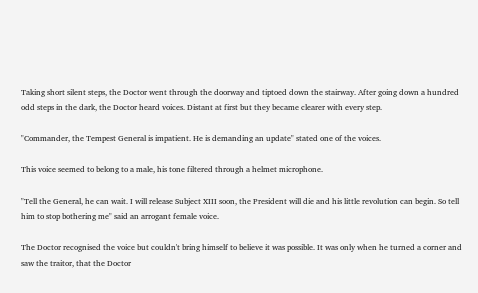Taking short silent steps, the Doctor went through the doorway and tiptoed down the stairway. After going down a hundred odd steps in the dark, the Doctor heard voices. Distant at first but they became clearer with every step.

"Commander, the Tempest General is impatient. He is demanding an update" stated one of the voices.

This voice seemed to belong to a male, his tone filtered through a helmet microphone.

"Tell the General, he can wait. I will release Subject XIII soon, the President will die and his little revolution can begin. So tell him to stop bothering me" said an arrogant female voice.

The Doctor recognised the voice but couldn't bring himself to believe it was possible. It was only when he turned a corner and saw the traitor, that the Doctor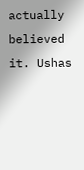actually believed it. Ushas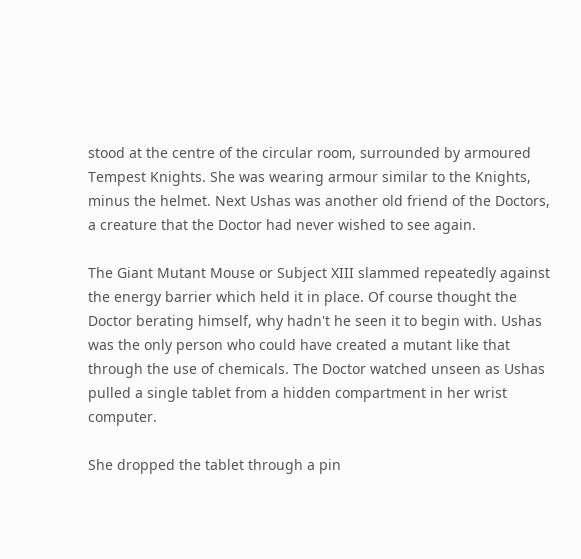stood at the centre of the circular room, surrounded by armoured Tempest Knights. She was wearing armour similar to the Knights, minus the helmet. Next Ushas was another old friend of the Doctors, a creature that the Doctor had never wished to see again.

The Giant Mutant Mouse or Subject XIII slammed repeatedly against the energy barrier which held it in place. Of course thought the Doctor berating himself, why hadn't he seen it to begin with. Ushas was the only person who could have created a mutant like that through the use of chemicals. The Doctor watched unseen as Ushas pulled a single tablet from a hidden compartment in her wrist computer.

She dropped the tablet through a pin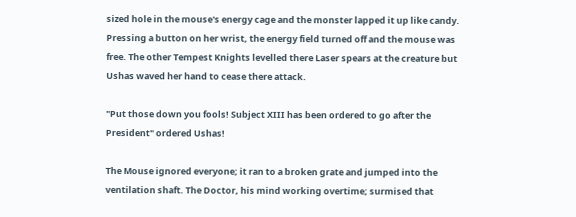sized hole in the mouse's energy cage and the monster lapped it up like candy. Pressing a button on her wrist, the energy field turned off and the mouse was free. The other Tempest Knights levelled there Laser spears at the creature but Ushas waved her hand to cease there attack.

"Put those down you fools! Subject XIII has been ordered to go after the President" ordered Ushas!

The Mouse ignored everyone; it ran to a broken grate and jumped into the ventilation shaft. The Doctor, his mind working overtime; surmised that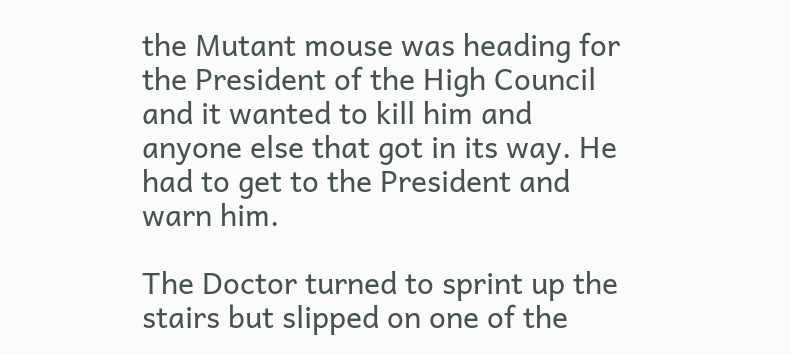the Mutant mouse was heading for the President of the High Council and it wanted to kill him and anyone else that got in its way. He had to get to the President and warn him.

The Doctor turned to sprint up the stairs but slipped on one of the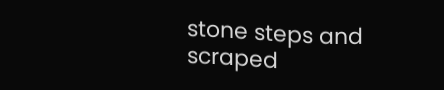stone steps and scraped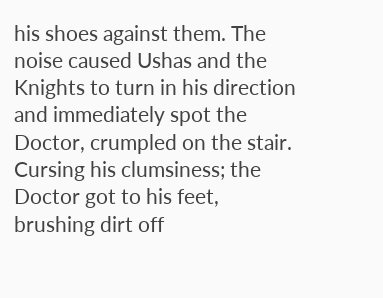his shoes against them. The noise caused Ushas and the Knights to turn in his direction and immediately spot the Doctor, crumpled on the stair. Cursing his clumsiness; the Doctor got to his feet, brushing dirt off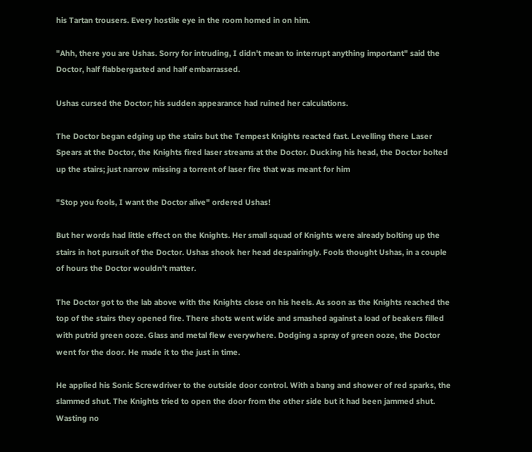his Tartan trousers. Every hostile eye in the room homed in on him.

"Ahh, there you are Ushas. Sorry for intruding, I didn't mean to interrupt anything important" said the Doctor, half flabbergasted and half embarrassed.

Ushas cursed the Doctor; his sudden appearance had ruined her calculations.

The Doctor began edging up the stairs but the Tempest Knights reacted fast. Levelling there Laser Spears at the Doctor, the Knights fired laser streams at the Doctor. Ducking his head, the Doctor bolted up the stairs; just narrow missing a torrent of laser fire that was meant for him

"Stop you fools, I want the Doctor alive" ordered Ushas!

But her words had little effect on the Knights. Her small squad of Knights were already bolting up the stairs in hot pursuit of the Doctor. Ushas shook her head despairingly. Fools thought Ushas, in a couple of hours the Doctor wouldn't matter.

The Doctor got to the lab above with the Knights close on his heels. As soon as the Knights reached the top of the stairs they opened fire. There shots went wide and smashed against a load of beakers filled with putrid green ooze. Glass and metal flew everywhere. Dodging a spray of green ooze, the Doctor went for the door. He made it to the just in time.

He applied his Sonic Screwdriver to the outside door control. With a bang and shower of red sparks, the slammed shut. The Knights tried to open the door from the other side but it had been jammed shut. Wasting no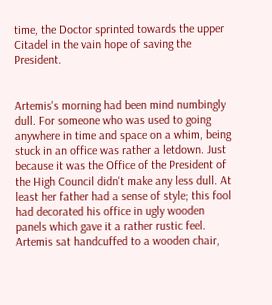time, the Doctor sprinted towards the upper Citadel in the vain hope of saving the President.


Artemis's morning had been mind numbingly dull. For someone who was used to going anywhere in time and space on a whim, being stuck in an office was rather a letdown. Just because it was the Office of the President of the High Council didn't make any less dull. At least her father had a sense of style; this fool had decorated his office in ugly wooden panels which gave it a rather rustic feel. Artemis sat handcuffed to a wooden chair,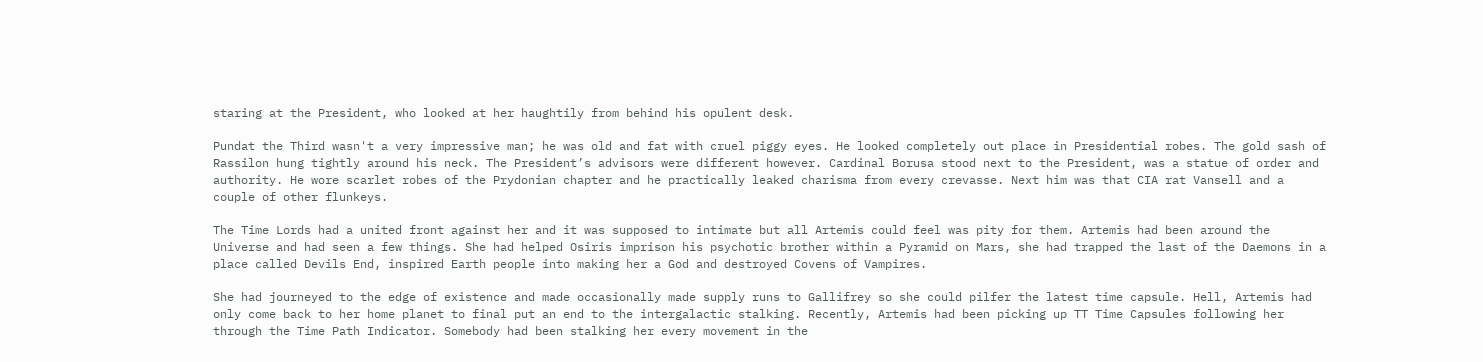staring at the President, who looked at her haughtily from behind his opulent desk.

Pundat the Third wasn't a very impressive man; he was old and fat with cruel piggy eyes. He looked completely out place in Presidential robes. The gold sash of Rassilon hung tightly around his neck. The President’s advisors were different however. Cardinal Borusa stood next to the President, was a statue of order and authority. He wore scarlet robes of the Prydonian chapter and he practically leaked charisma from every crevasse. Next him was that CIA rat Vansell and a couple of other flunkeys.

The Time Lords had a united front against her and it was supposed to intimate but all Artemis could feel was pity for them. Artemis had been around the Universe and had seen a few things. She had helped Osiris imprison his psychotic brother within a Pyramid on Mars, she had trapped the last of the Daemons in a place called Devils End, inspired Earth people into making her a God and destroyed Covens of Vampires.

She had journeyed to the edge of existence and made occasionally made supply runs to Gallifrey so she could pilfer the latest time capsule. Hell, Artemis had only come back to her home planet to final put an end to the intergalactic stalking. Recently, Artemis had been picking up TT Time Capsules following her through the Time Path Indicator. Somebody had been stalking her every movement in the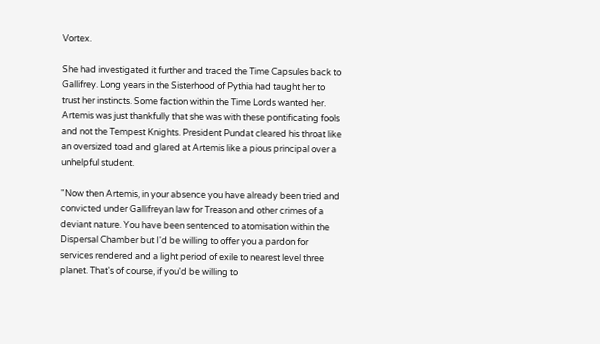Vortex.

She had investigated it further and traced the Time Capsules back to Gallifrey. Long years in the Sisterhood of Pythia had taught her to trust her instincts. Some faction within the Time Lords wanted her. Artemis was just thankfully that she was with these pontificating fools and not the Tempest Knights. President Pundat cleared his throat like an oversized toad and glared at Artemis like a pious principal over a unhelpful student.

"Now then Artemis, in your absence you have already been tried and convicted under Gallifreyan law for Treason and other crimes of a deviant nature. You have been sentenced to atomisation within the Dispersal Chamber but I'd be willing to offer you a pardon for services rendered and a light period of exile to nearest level three planet. That's of course, if you'd be willing to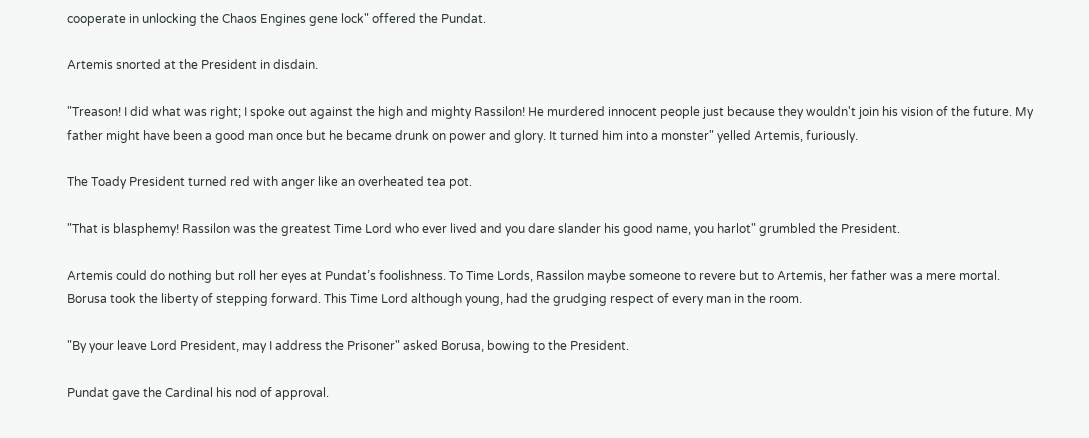cooperate in unlocking the Chaos Engines gene lock" offered the Pundat.

Artemis snorted at the President in disdain.

"Treason! I did what was right; I spoke out against the high and mighty Rassilon! He murdered innocent people just because they wouldn't join his vision of the future. My father might have been a good man once but he became drunk on power and glory. It turned him into a monster" yelled Artemis, furiously.

The Toady President turned red with anger like an overheated tea pot.

"That is blasphemy! Rassilon was the greatest Time Lord who ever lived and you dare slander his good name, you harlot" grumbled the President.

Artemis could do nothing but roll her eyes at Pundat’s foolishness. To Time Lords, Rassilon maybe someone to revere but to Artemis, her father was a mere mortal. Borusa took the liberty of stepping forward. This Time Lord although young, had the grudging respect of every man in the room.

"By your leave Lord President, may I address the Prisoner" asked Borusa, bowing to the President.

Pundat gave the Cardinal his nod of approval.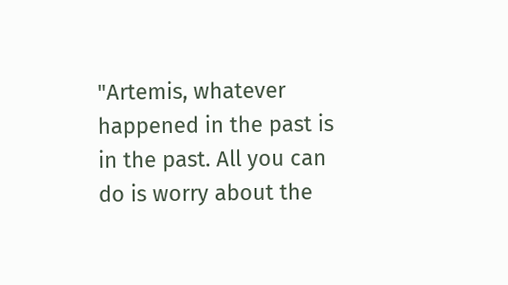"Artemis, whatever happened in the past is in the past. All you can do is worry about the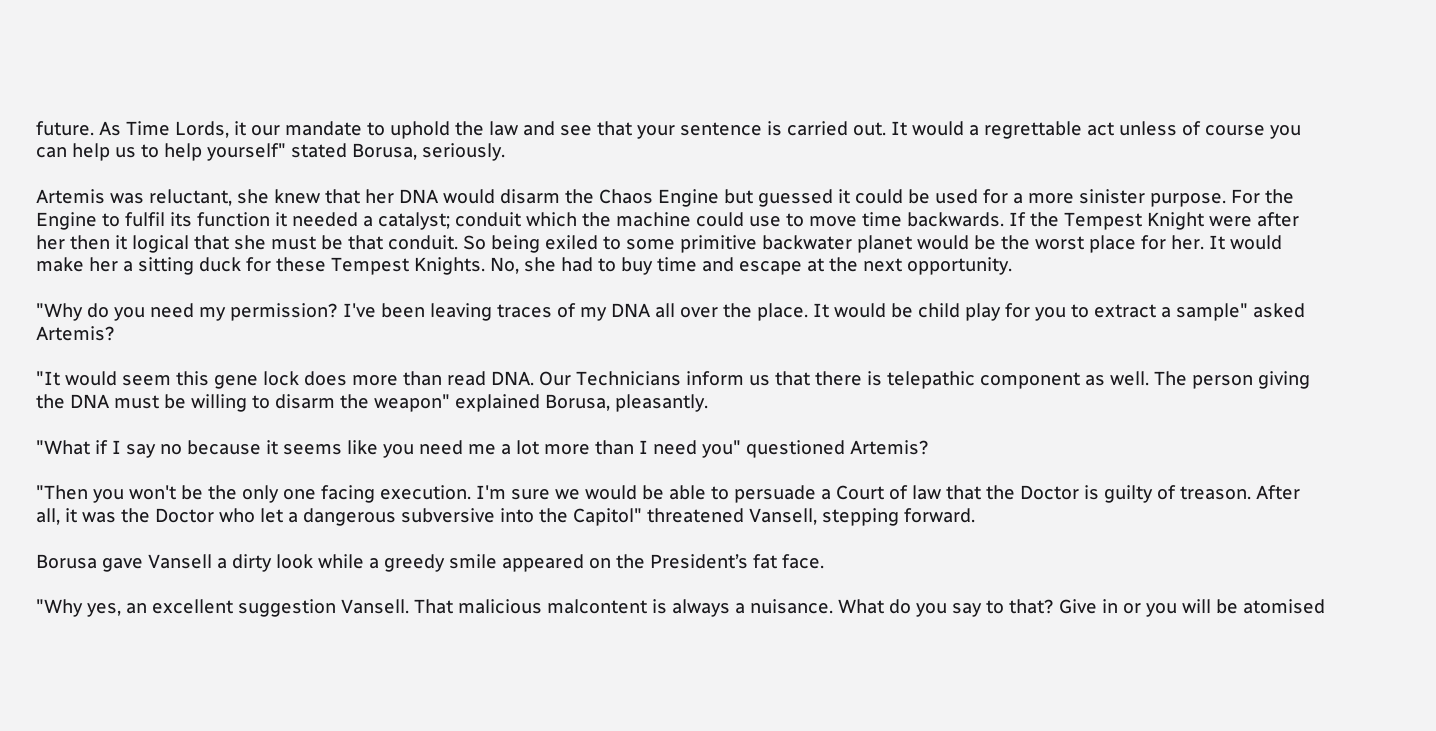future. As Time Lords, it our mandate to uphold the law and see that your sentence is carried out. It would a regrettable act unless of course you can help us to help yourself" stated Borusa, seriously.

Artemis was reluctant, she knew that her DNA would disarm the Chaos Engine but guessed it could be used for a more sinister purpose. For the Engine to fulfil its function it needed a catalyst; conduit which the machine could use to move time backwards. If the Tempest Knight were after her then it logical that she must be that conduit. So being exiled to some primitive backwater planet would be the worst place for her. It would make her a sitting duck for these Tempest Knights. No, she had to buy time and escape at the next opportunity.

"Why do you need my permission? I've been leaving traces of my DNA all over the place. It would be child play for you to extract a sample" asked Artemis?

"It would seem this gene lock does more than read DNA. Our Technicians inform us that there is telepathic component as well. The person giving the DNA must be willing to disarm the weapon" explained Borusa, pleasantly.

"What if I say no because it seems like you need me a lot more than I need you" questioned Artemis?

"Then you won't be the only one facing execution. I'm sure we would be able to persuade a Court of law that the Doctor is guilty of treason. After all, it was the Doctor who let a dangerous subversive into the Capitol" threatened Vansell, stepping forward.

Borusa gave Vansell a dirty look while a greedy smile appeared on the President’s fat face.

"Why yes, an excellent suggestion Vansell. That malicious malcontent is always a nuisance. What do you say to that? Give in or you will be atomised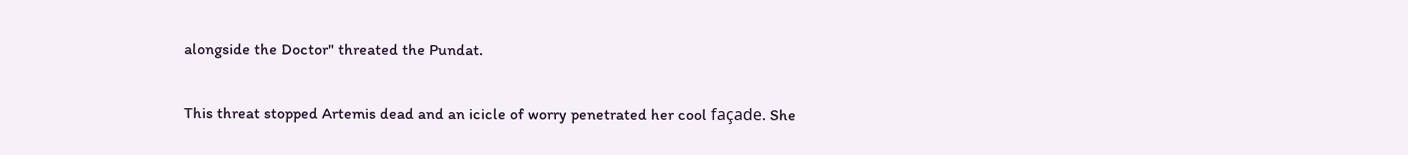alongside the Doctor" threated the Pundat.

This threat stopped Artemis dead and an icicle of worry penetrated her cool façade. She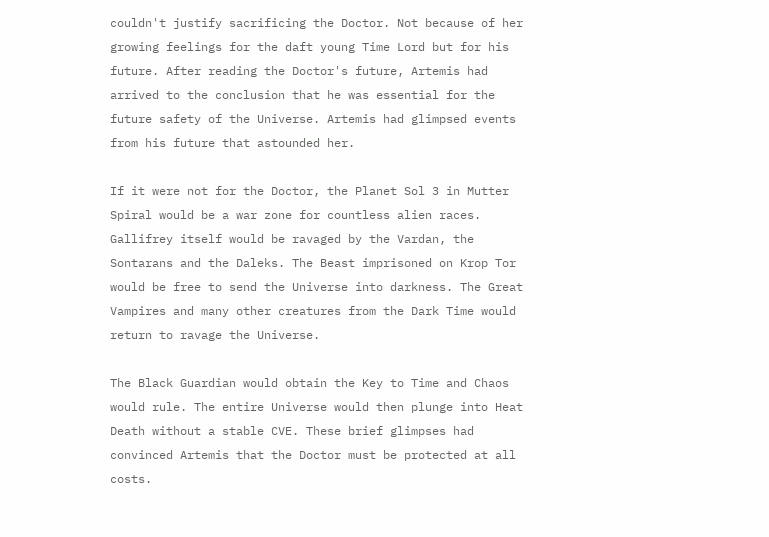couldn't justify sacrificing the Doctor. Not because of her growing feelings for the daft young Time Lord but for his future. After reading the Doctor's future, Artemis had arrived to the conclusion that he was essential for the future safety of the Universe. Artemis had glimpsed events from his future that astounded her.

If it were not for the Doctor, the Planet Sol 3 in Mutter Spiral would be a war zone for countless alien races. Gallifrey itself would be ravaged by the Vardan, the Sontarans and the Daleks. The Beast imprisoned on Krop Tor would be free to send the Universe into darkness. The Great Vampires and many other creatures from the Dark Time would return to ravage the Universe.

The Black Guardian would obtain the Key to Time and Chaos would rule. The entire Universe would then plunge into Heat Death without a stable CVE. These brief glimpses had convinced Artemis that the Doctor must be protected at all costs.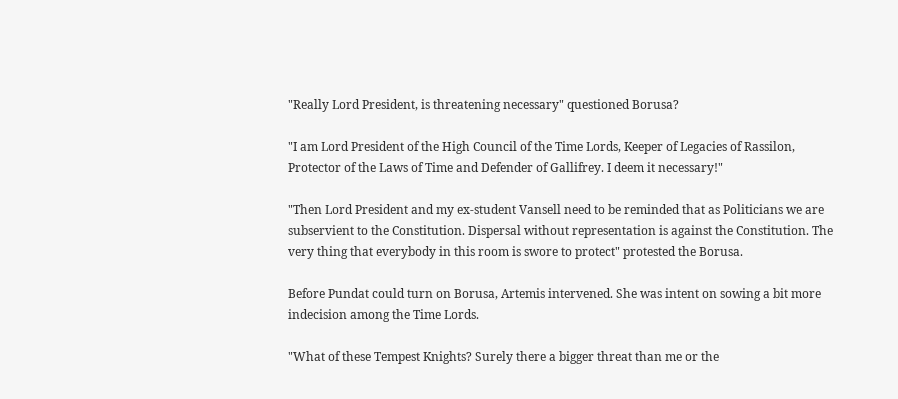"Really Lord President, is threatening necessary" questioned Borusa?

"I am Lord President of the High Council of the Time Lords, Keeper of Legacies of Rassilon, Protector of the Laws of Time and Defender of Gallifrey. I deem it necessary!"

"Then Lord President and my ex-student Vansell need to be reminded that as Politicians we are subservient to the Constitution. Dispersal without representation is against the Constitution. The very thing that everybody in this room is swore to protect" protested the Borusa.

Before Pundat could turn on Borusa, Artemis intervened. She was intent on sowing a bit more indecision among the Time Lords.

"What of these Tempest Knights? Surely there a bigger threat than me or the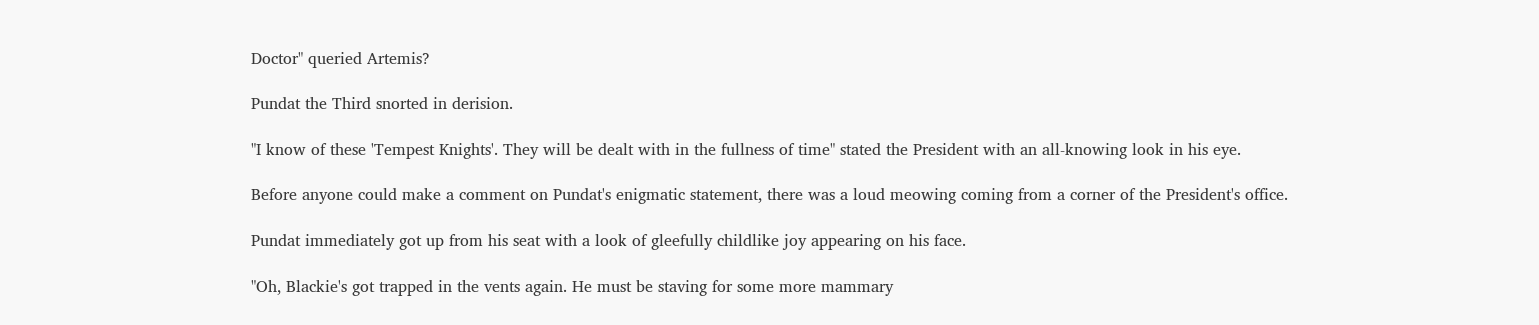Doctor" queried Artemis?

Pundat the Third snorted in derision.

"I know of these 'Tempest Knights'. They will be dealt with in the fullness of time" stated the President with an all-knowing look in his eye.

Before anyone could make a comment on Pundat's enigmatic statement, there was a loud meowing coming from a corner of the President's office.

Pundat immediately got up from his seat with a look of gleefully childlike joy appearing on his face.

"Oh, Blackie's got trapped in the vents again. He must be staving for some more mammary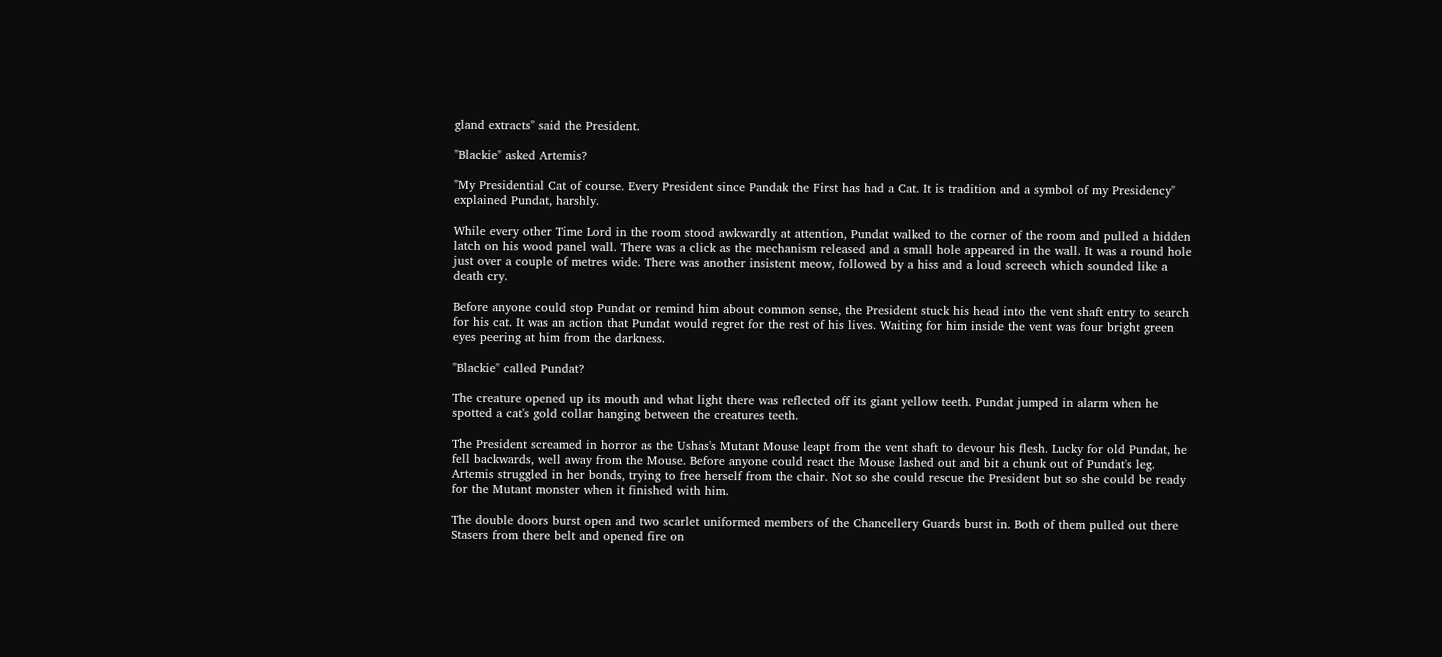gland extracts" said the President.

"Blackie" asked Artemis?

"My Presidential Cat of course. Every President since Pandak the First has had a Cat. It is tradition and a symbol of my Presidency" explained Pundat, harshly.

While every other Time Lord in the room stood awkwardly at attention, Pundat walked to the corner of the room and pulled a hidden latch on his wood panel wall. There was a click as the mechanism released and a small hole appeared in the wall. It was a round hole just over a couple of metres wide. There was another insistent meow, followed by a hiss and a loud screech which sounded like a death cry.

Before anyone could stop Pundat or remind him about common sense, the President stuck his head into the vent shaft entry to search for his cat. It was an action that Pundat would regret for the rest of his lives. Waiting for him inside the vent was four bright green eyes peering at him from the darkness.

"Blackie" called Pundat?

The creature opened up its mouth and what light there was reflected off its giant yellow teeth. Pundat jumped in alarm when he spotted a cat's gold collar hanging between the creatures teeth.

The President screamed in horror as the Ushas's Mutant Mouse leapt from the vent shaft to devour his flesh. Lucky for old Pundat, he fell backwards, well away from the Mouse. Before anyone could react the Mouse lashed out and bit a chunk out of Pundat's leg. Artemis struggled in her bonds, trying to free herself from the chair. Not so she could rescue the President but so she could be ready for the Mutant monster when it finished with him.

The double doors burst open and two scarlet uniformed members of the Chancellery Guards burst in. Both of them pulled out there Stasers from there belt and opened fire on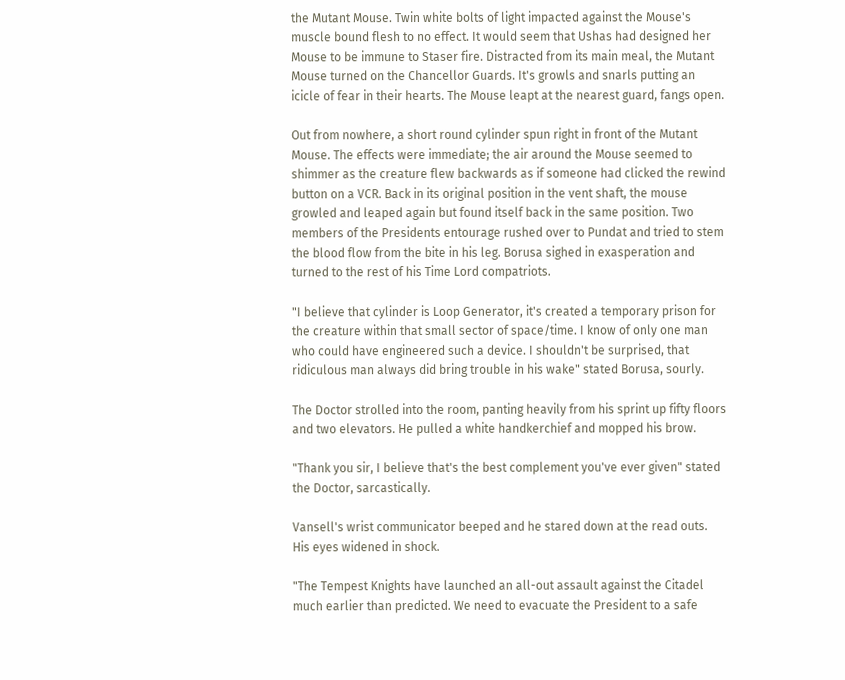the Mutant Mouse. Twin white bolts of light impacted against the Mouse's muscle bound flesh to no effect. It would seem that Ushas had designed her Mouse to be immune to Staser fire. Distracted from its main meal, the Mutant Mouse turned on the Chancellor Guards. It's growls and snarls putting an icicle of fear in their hearts. The Mouse leapt at the nearest guard, fangs open.

Out from nowhere, a short round cylinder spun right in front of the Mutant Mouse. The effects were immediate; the air around the Mouse seemed to shimmer as the creature flew backwards as if someone had clicked the rewind button on a VCR. Back in its original position in the vent shaft, the mouse growled and leaped again but found itself back in the same position. Two members of the Presidents entourage rushed over to Pundat and tried to stem the blood flow from the bite in his leg. Borusa sighed in exasperation and turned to the rest of his Time Lord compatriots.

"I believe that cylinder is Loop Generator, it's created a temporary prison for the creature within that small sector of space/time. I know of only one man who could have engineered such a device. I shouldn't be surprised, that ridiculous man always did bring trouble in his wake" stated Borusa, sourly.

The Doctor strolled into the room, panting heavily from his sprint up fifty floors and two elevators. He pulled a white handkerchief and mopped his brow.

"Thank you sir, I believe that's the best complement you've ever given" stated the Doctor, sarcastically.

Vansell's wrist communicator beeped and he stared down at the read outs. His eyes widened in shock.

"The Tempest Knights have launched an all-out assault against the Citadel much earlier than predicted. We need to evacuate the President to a safe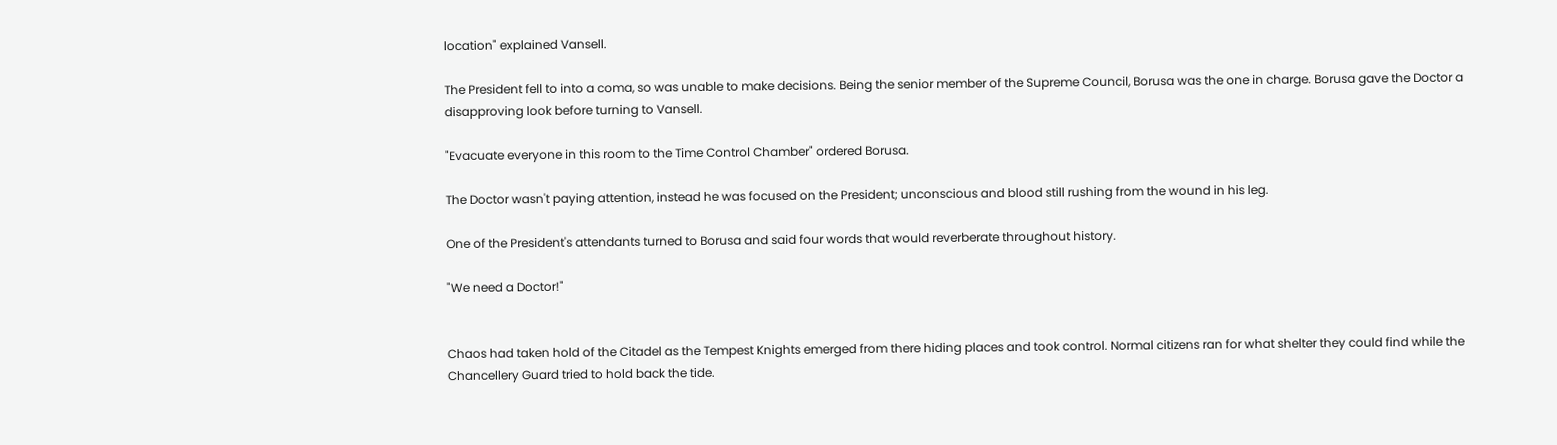location" explained Vansell.

The President fell to into a coma, so was unable to make decisions. Being the senior member of the Supreme Council, Borusa was the one in charge. Borusa gave the Doctor a disapproving look before turning to Vansell.

"Evacuate everyone in this room to the Time Control Chamber" ordered Borusa.

The Doctor wasn't paying attention, instead he was focused on the President; unconscious and blood still rushing from the wound in his leg.

One of the President's attendants turned to Borusa and said four words that would reverberate throughout history.

"We need a Doctor!"


Chaos had taken hold of the Citadel as the Tempest Knights emerged from there hiding places and took control. Normal citizens ran for what shelter they could find while the Chancellery Guard tried to hold back the tide.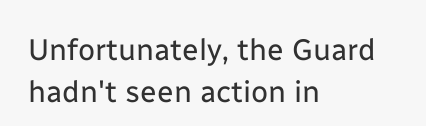Unfortunately, the Guard hadn't seen action in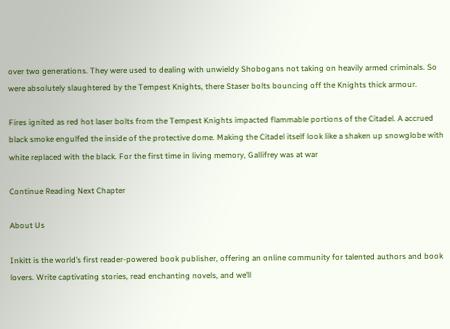over two generations. They were used to dealing with unwieldy Shobogans not taking on heavily armed criminals. So were absolutely slaughtered by the Tempest Knights, there Staser bolts bouncing off the Knights thick armour.

Fires ignited as red hot laser bolts from the Tempest Knights impacted flammable portions of the Citadel. A accrued black smoke engulfed the inside of the protective dome. Making the Citadel itself look like a shaken up snowglobe with white replaced with the black. For the first time in living memory, Gallifrey was at war

Continue Reading Next Chapter

About Us

Inkitt is the world’s first reader-powered book publisher, offering an online community for talented authors and book lovers. Write captivating stories, read enchanting novels, and we’ll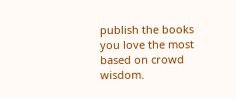publish the books you love the most based on crowd wisdom.